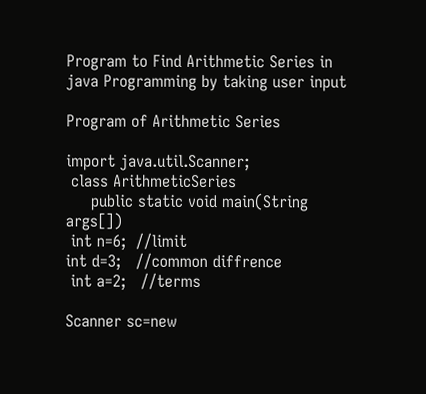Program to Find Arithmetic Series in java Programming by taking user input

Program of Arithmetic Series

import java.util.Scanner;
 class ArithmeticSeries
     public static void main(String args[])
 int n=6;  //limit
int d=3;   //common diffrence
 int a=2;   //terms

Scanner sc=new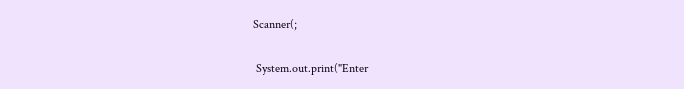Scanner(;

 System.out.print("Enter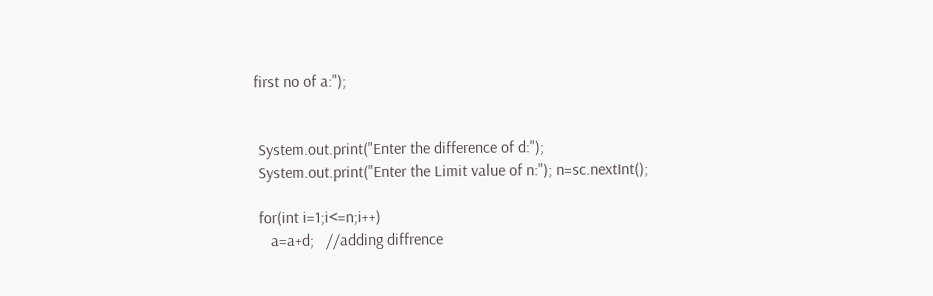first no of a:");


 System.out.print("Enter the difference of d:");
 System.out.print("Enter the Limit value of n:"); n=sc.nextInt();

 for(int i=1;i<=n;i++)
    a=a+d;   //adding diffrence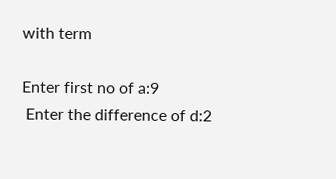with term

Enter first no of a:9
 Enter the difference of d:2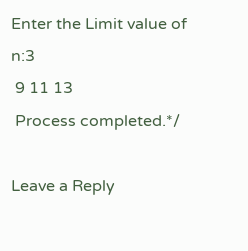Enter the Limit value of n:3
 9 11 13
 Process completed.*/

Leave a Reply